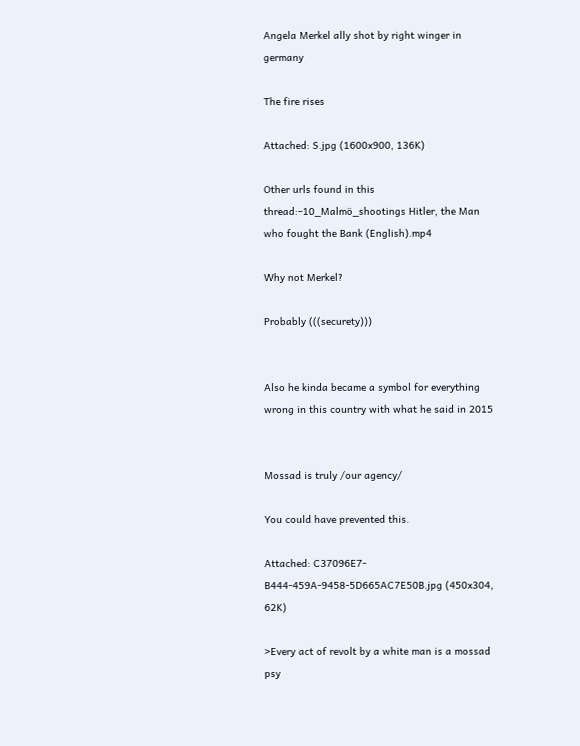Angela Merkel ally shot by right winger in germany

The fire rises

Attached: S.jpg (1600x900, 136K)

Other urls found in this thread:–10_Malmö_shootings Hitler, the Man who fought the Bank (English).mp4

Why not Merkel?

Probably (((securety)))


Also he kinda became a symbol for everything wrong in this country with what he said in 2015


Mossad is truly /our agency/

You could have prevented this.

Attached: C37096E7-B444-459A-9458-5D665AC7E50B.jpg (450x304, 62K)

>Every act of revolt by a white man is a mossad psy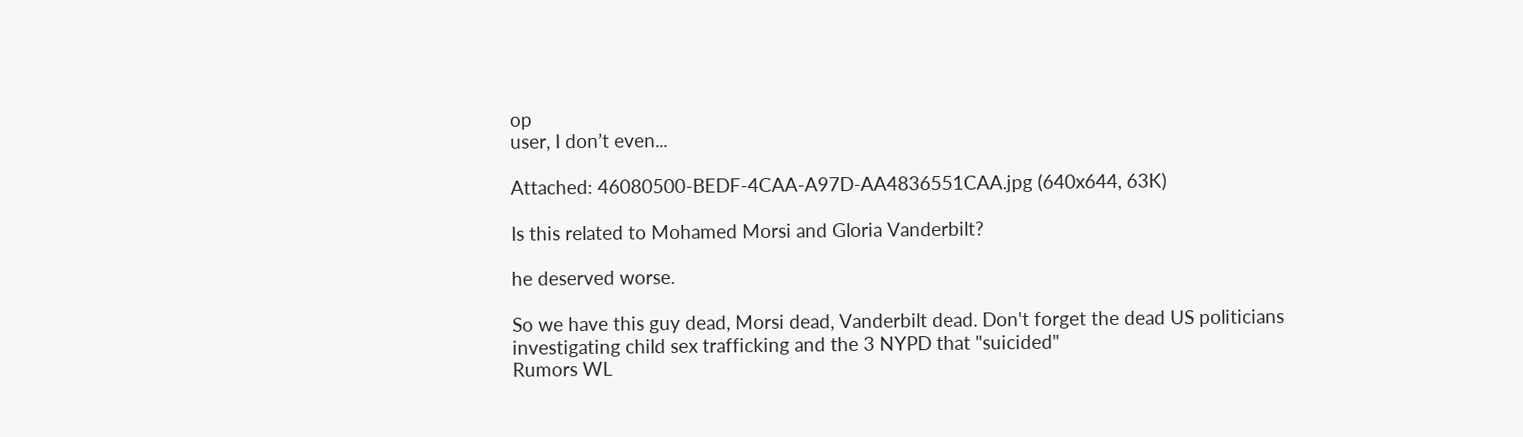op
user, I don’t even...

Attached: 46080500-BEDF-4CAA-A97D-AA4836551CAA.jpg (640x644, 63K)

Is this related to Mohamed Morsi and Gloria Vanderbilt?

he deserved worse.

So we have this guy dead, Morsi dead, Vanderbilt dead. Don't forget the dead US politicians investigating child sex trafficking and the 3 NYPD that "suicided"
Rumors WL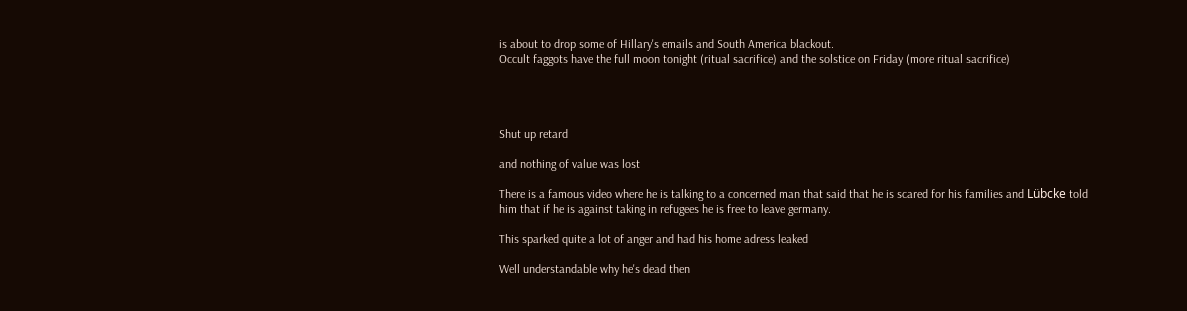is about to drop some of Hillary's emails and South America blackout.
Occult faggots have the full moon tonight (ritual sacrifice) and the solstice on Friday (more ritual sacrifice)




Shut up retard

and nothing of value was lost

There is a famous video where he is talking to a concerned man that said that he is scared for his families and Lübcke told him that if he is against taking in refugees he is free to leave germany.

This sparked quite a lot of anger and had his home adress leaked

Well understandable why he's dead then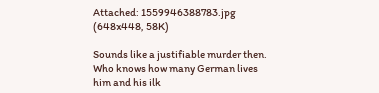Attached: 1559946388783.jpg (648x448, 58K)

Sounds like a justifiable murder then.
Who knows how many German lives him and his ilk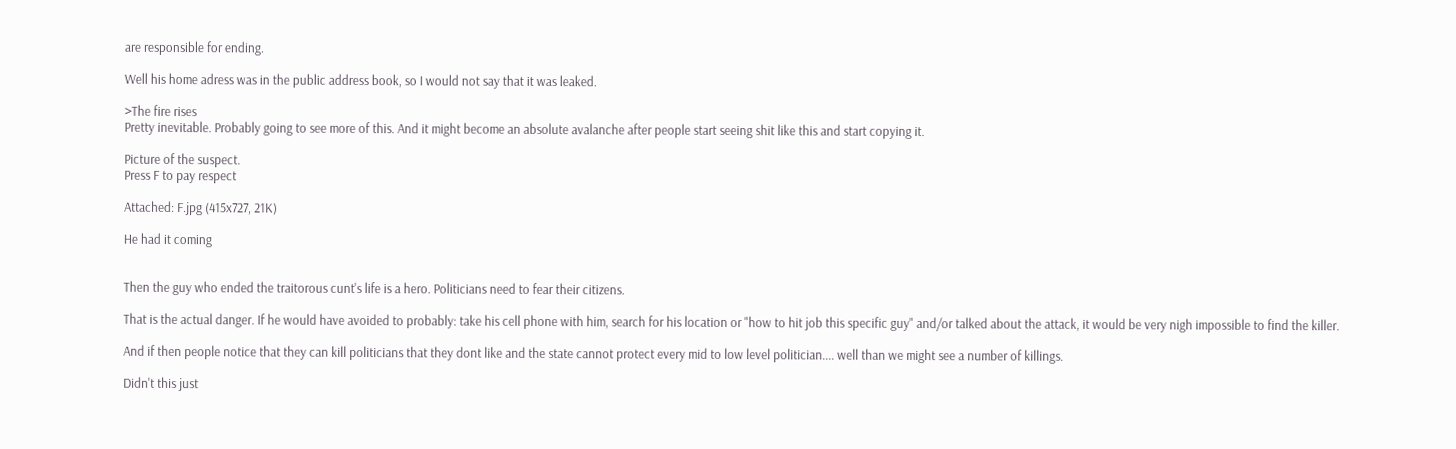are responsible for ending.

Well his home adress was in the public address book, so I would not say that it was leaked.

>The fire rises
Pretty inevitable. Probably going to see more of this. And it might become an absolute avalanche after people start seeing shit like this and start copying it.

Picture of the suspect.
Press F to pay respect

Attached: F.jpg (415x727, 21K)

He had it coming


Then the guy who ended the traitorous cunt's life is a hero. Politicians need to fear their citizens.

That is the actual danger. If he would have avoided to probably: take his cell phone with him, search for his location or "how to hit job this specific guy" and/or talked about the attack, it would be very nigh impossible to find the killer.

And if then people notice that they can kill politicians that they dont like and the state cannot protect every mid to low level politician.... well than we might see a number of killings.

Didn't this just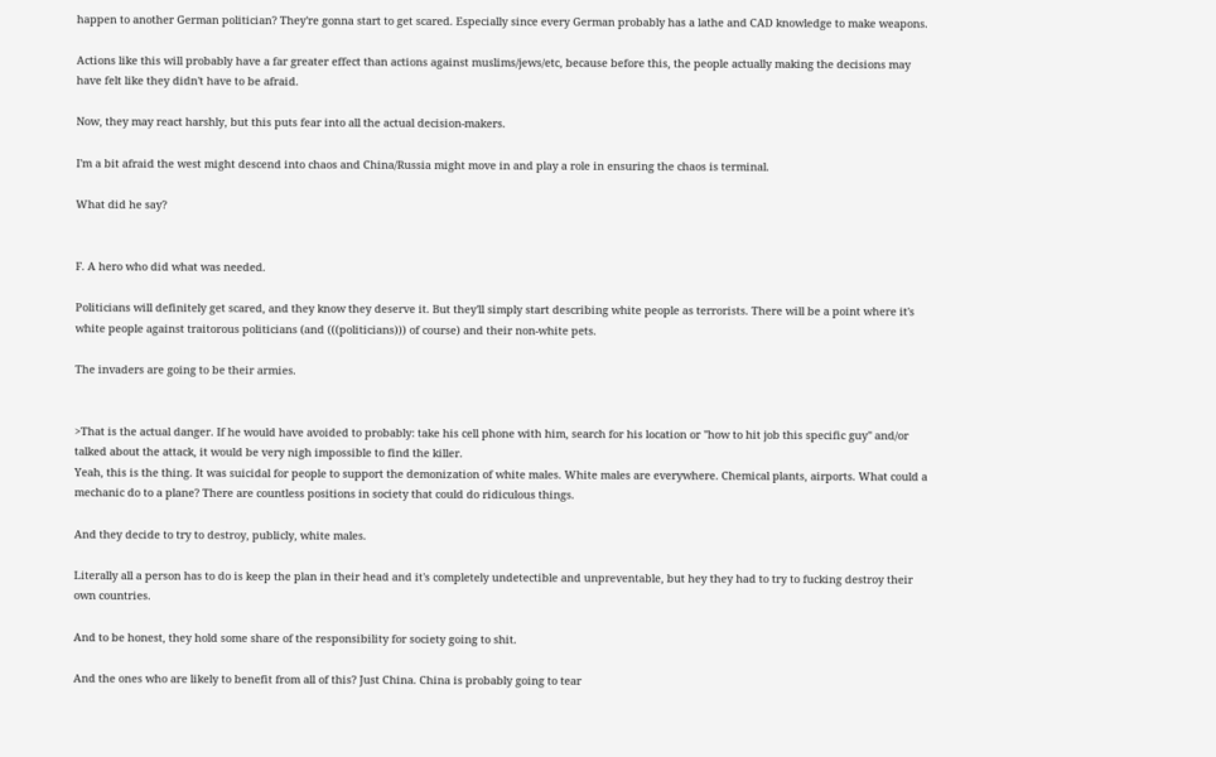happen to another German politician? They're gonna start to get scared. Especially since every German probably has a lathe and CAD knowledge to make weapons.

Actions like this will probably have a far greater effect than actions against muslims/jews/etc, because before this, the people actually making the decisions may have felt like they didn't have to be afraid.

Now, they may react harshly, but this puts fear into all the actual decision-makers.

I'm a bit afraid the west might descend into chaos and China/Russia might move in and play a role in ensuring the chaos is terminal.

What did he say?


F. A hero who did what was needed.

Politicians will definitely get scared, and they know they deserve it. But they'll simply start describing white people as terrorists. There will be a point where it's white people against traitorous politicians (and (((politicians))) of course) and their non-white pets.

The invaders are going to be their armies.


>That is the actual danger. If he would have avoided to probably: take his cell phone with him, search for his location or "how to hit job this specific guy" and/or talked about the attack, it would be very nigh impossible to find the killer.
Yeah, this is the thing. It was suicidal for people to support the demonization of white males. White males are everywhere. Chemical plants, airports. What could a mechanic do to a plane? There are countless positions in society that could do ridiculous things.

And they decide to try to destroy, publicly, white males.

Literally all a person has to do is keep the plan in their head and it's completely undetectible and unpreventable, but hey they had to try to fucking destroy their own countries.

And to be honest, they hold some share of the responsibility for society going to shit.

And the ones who are likely to benefit from all of this? Just China. China is probably going to tear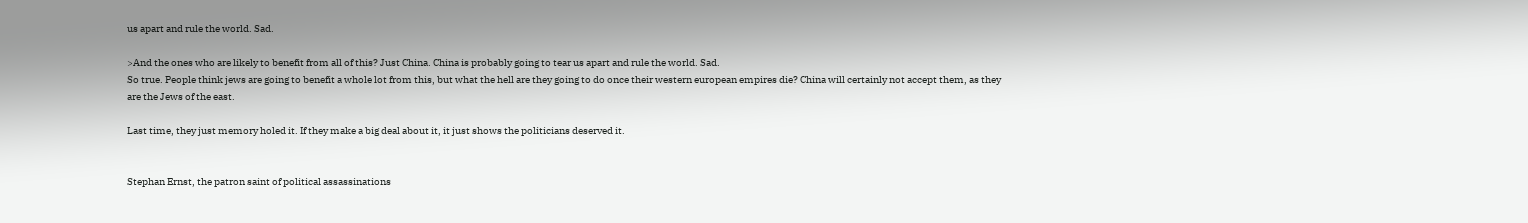us apart and rule the world. Sad.

>And the ones who are likely to benefit from all of this? Just China. China is probably going to tear us apart and rule the world. Sad.
So true. People think jews are going to benefit a whole lot from this, but what the hell are they going to do once their western european empires die? China will certainly not accept them, as they are the Jews of the east.

Last time, they just memory holed it. If they make a big deal about it, it just shows the politicians deserved it.


Stephan Ernst, the patron saint of political assassinations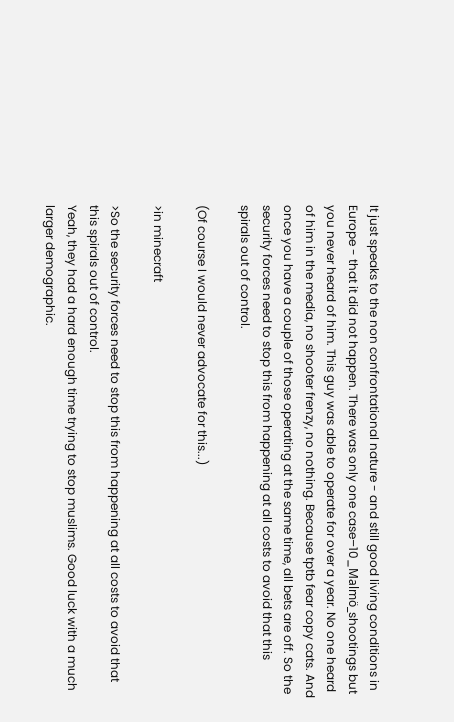It just speaks to the non confrontational nature - and still good living conditions in Europe - that it did not happen. There was only one case–10_Malmö_shootings but you never heard of him. This guy was able to operate for over a year. No one heard of him in the media, no shooter frenzy, no nothing. Because tptb fear copy cats. And once you have a couple of those operating at the same time, all bets are off. So the security forces need to stop this from happening at all costs to avoid that this spirals out of control.

(Of course I would never advocate for this...)

>in minecraft

>So the security forces need to stop this from happening at all costs to avoid that this spirals out of control.
Yeah, they had a hard enough time trying to stop muslims. Good luck with a much larger demographic.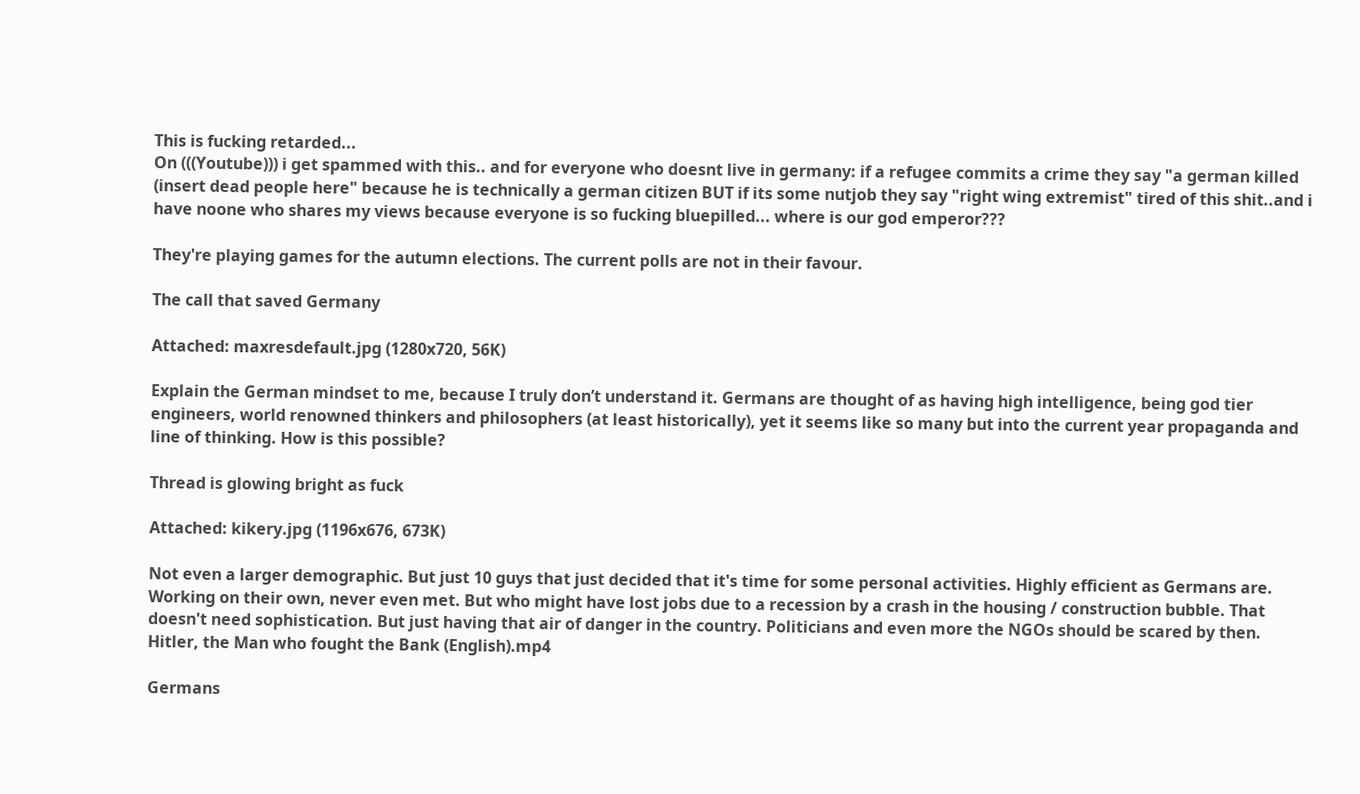This is fucking retarded...
On (((Youtube))) i get spammed with this.. and for everyone who doesnt live in germany: if a refugee commits a crime they say "a german killed (insert dead people here" because he is technically a german citizen BUT if its some nutjob they say "right wing extremist" tired of this shit..and i have noone who shares my views because everyone is so fucking bluepilled... where is our god emperor???

They're playing games for the autumn elections. The current polls are not in their favour.

The call that saved Germany

Attached: maxresdefault.jpg (1280x720, 56K)

Explain the German mindset to me, because I truly don’t understand it. Germans are thought of as having high intelligence, being god tier engineers, world renowned thinkers and philosophers (at least historically), yet it seems like so many but into the current year propaganda and line of thinking. How is this possible?

Thread is glowing bright as fuck

Attached: kikery.jpg (1196x676, 673K)

Not even a larger demographic. But just 10 guys that just decided that it's time for some personal activities. Highly efficient as Germans are. Working on their own, never even met. But who might have lost jobs due to a recession by a crash in the housing / construction bubble. That doesn't need sophistication. But just having that air of danger in the country. Politicians and even more the NGOs should be scared by then. Hitler, the Man who fought the Bank (English).mp4

Germans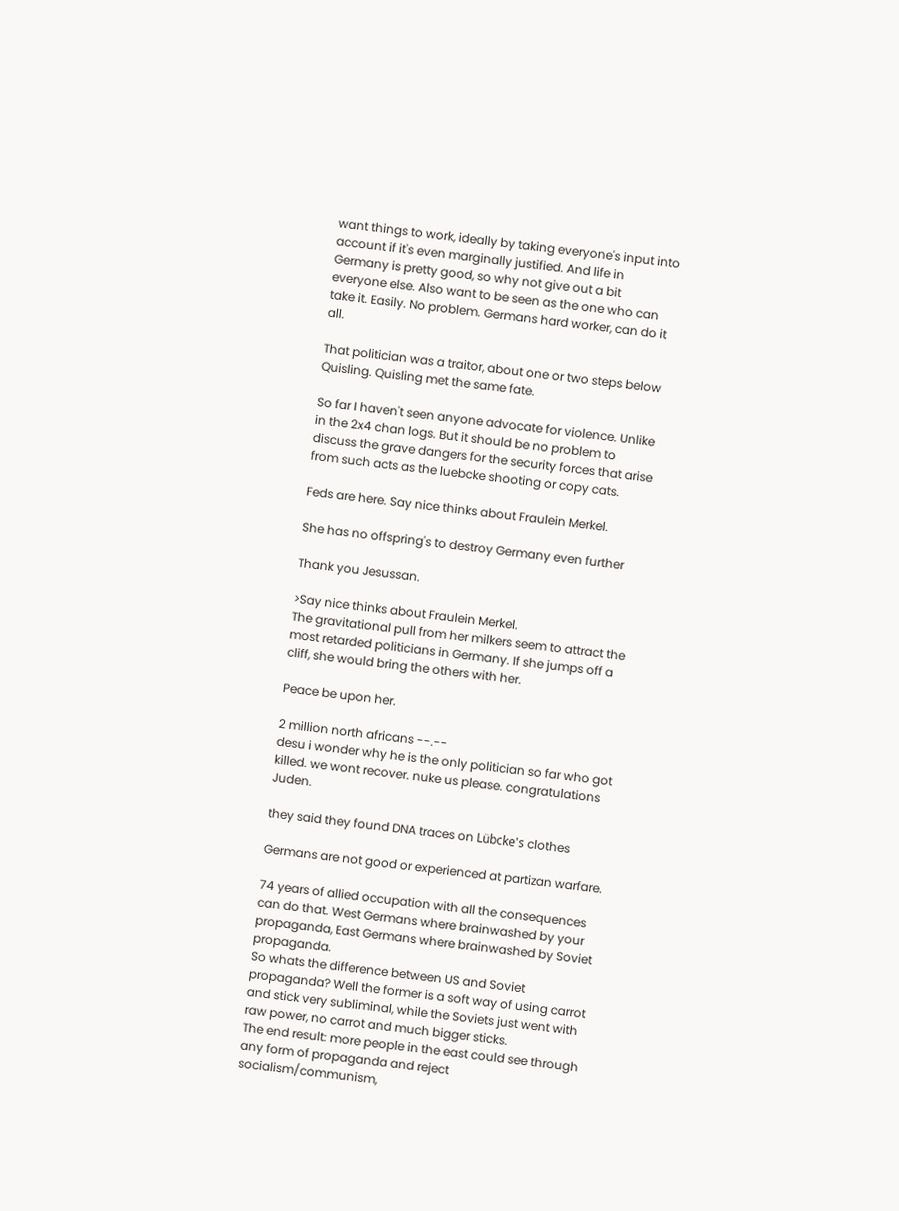want things to work, ideally by taking everyone's input into account if it's even marginally justified. And life in Germany is pretty good, so why not give out a bit everyone else. Also want to be seen as the one who can take it. Easily. No problem. Germans hard worker, can do it all.

That politician was a traitor, about one or two steps below Quisling. Quisling met the same fate.

So far I haven't seen anyone advocate for violence. Unlike in the 2x4 chan logs. But it should be no problem to discuss the grave dangers for the security forces that arise from such acts as the luebcke shooting or copy cats.

Feds are here. Say nice thinks about Fraulein Merkel.

She has no offspring's to destroy Germany even further

Thank you Jesussan.

>Say nice thinks about Fraulein Merkel.
The gravitational pull from her milkers seem to attract the most retarded politicians in Germany. If she jumps off a cliff, she would bring the others with her.

Peace be upon her.

2 million north africans --.--
desu i wonder why he is the only politician so far who got killed. we wont recover. nuke us please. congratulations Juden.

they said they found DNA traces on Lübcke's clothes

Germans are not good or experienced at partizan warfare.

74 years of allied occupation with all the consequences can do that. West Germans where brainwashed by your propaganda, East Germans where brainwashed by Soviet propaganda.
So whats the difference between US and Soviet propaganda? Well the former is a soft way of using carrot and stick very subliminal, while the Soviets just went with raw power, no carrot and much bigger sticks.
The end result: more people in the east could see through any form of propaganda and reject socialism/communism,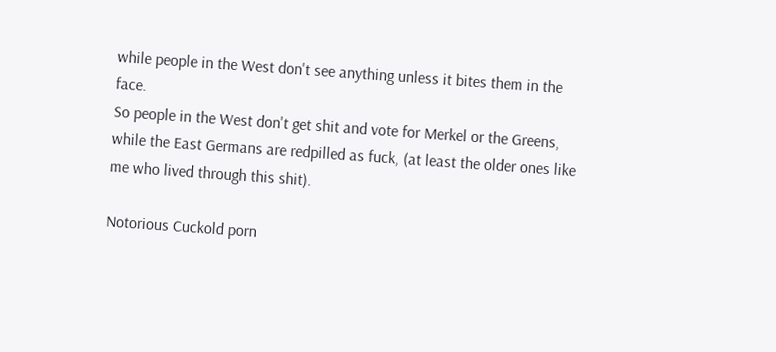while people in the West don't see anything unless it bites them in the face.
So people in the West don't get shit and vote for Merkel or the Greens, while the East Germans are redpilled as fuck, (at least the older ones like me who lived through this shit).

Notorious Cuckold porn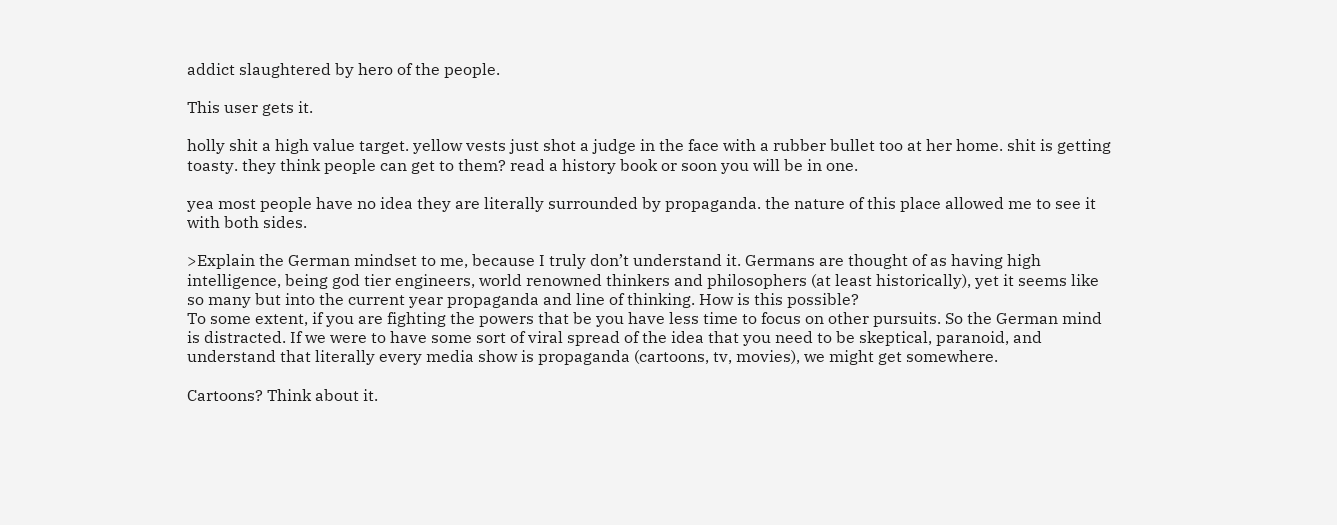addict slaughtered by hero of the people.

This user gets it.

holly shit a high value target. yellow vests just shot a judge in the face with a rubber bullet too at her home. shit is getting toasty. they think people can get to them? read a history book or soon you will be in one.

yea most people have no idea they are literally surrounded by propaganda. the nature of this place allowed me to see it with both sides.

>Explain the German mindset to me, because I truly don’t understand it. Germans are thought of as having high intelligence, being god tier engineers, world renowned thinkers and philosophers (at least historically), yet it seems like so many but into the current year propaganda and line of thinking. How is this possible?
To some extent, if you are fighting the powers that be you have less time to focus on other pursuits. So the German mind is distracted. If we were to have some sort of viral spread of the idea that you need to be skeptical, paranoid, and understand that literally every media show is propaganda (cartoons, tv, movies), we might get somewhere.

Cartoons? Think about it.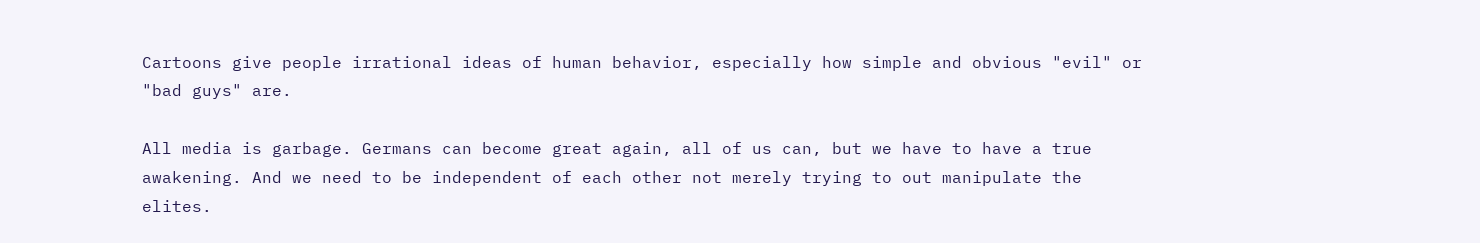Cartoons give people irrational ideas of human behavior, especially how simple and obvious "evil" or "bad guys" are.

All media is garbage. Germans can become great again, all of us can, but we have to have a true awakening. And we need to be independent of each other not merely trying to out manipulate the elites.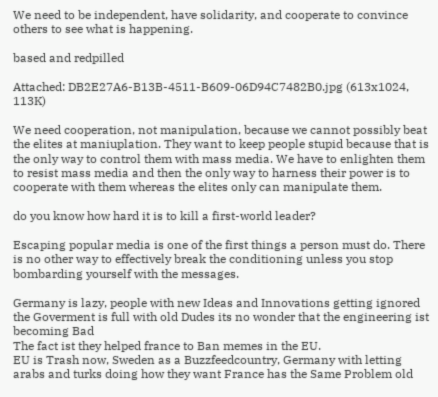We need to be independent, have solidarity, and cooperate to convince others to see what is happening.

based and redpilled

Attached: DB2E27A6-B13B-4511-B609-06D94C7482B0.jpg (613x1024, 113K)

We need cooperation, not manipulation, because we cannot possibly beat the elites at maniuplation. They want to keep people stupid because that is the only way to control them with mass media. We have to enlighten them to resist mass media and then the only way to harness their power is to cooperate with them whereas the elites only can manipulate them.

do you know how hard it is to kill a first-world leader?

Escaping popular media is one of the first things a person must do. There is no other way to effectively break the conditioning unless you stop bombarding yourself with the messages.

Germany is lazy, people with new Ideas and Innovations getting ignored the Goverment is full with old Dudes its no wonder that the engineering ist becoming Bad
The fact ist they helped france to Ban memes in the EU.
EU is Trash now, Sweden as a Buzzfeedcountry, Germany with letting arabs and turks doing how they want France has the Same Problem old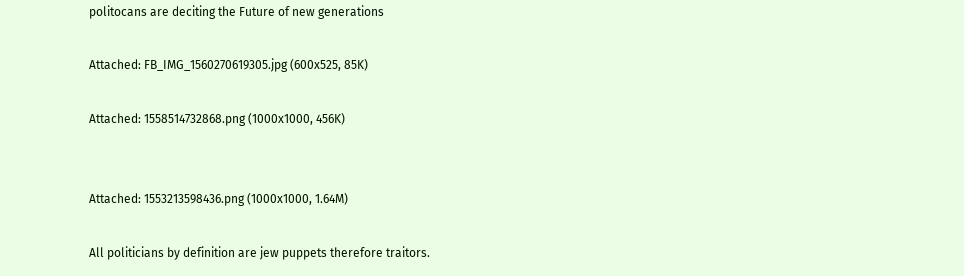politocans are deciting the Future of new generations

Attached: FB_IMG_1560270619305.jpg (600x525, 85K)

Attached: 1558514732868.png (1000x1000, 456K)


Attached: 1553213598436.png (1000x1000, 1.64M)

All politicians by definition are jew puppets therefore traitors.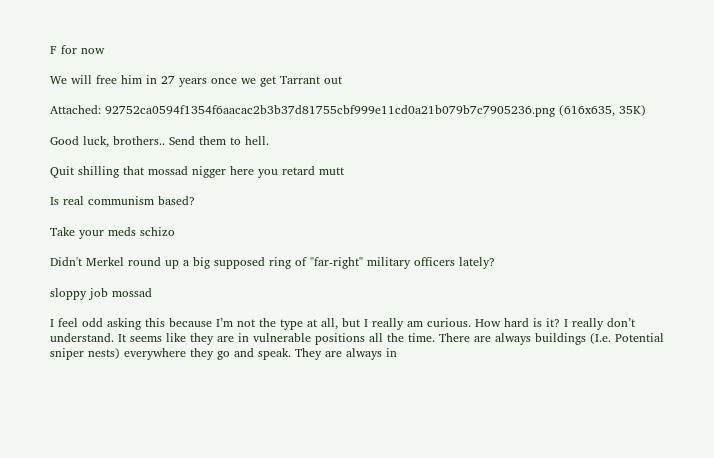F for now

We will free him in 27 years once we get Tarrant out

Attached: 92752ca0594f1354f6aacac2b3b37d81755cbf999e11cd0a21b079b7c7905236.png (616x635, 35K)

Good luck, brothers.. Send them to hell.

Quit shilling that mossad nigger here you retard mutt

Is real communism based?

Take your meds schizo

Didn't Merkel round up a big supposed ring of "far-right" military officers lately?

sloppy job mossad

I feel odd asking this because I’m not the type at all, but I really am curious. How hard is it? I really don’t understand. It seems like they are in vulnerable positions all the time. There are always buildings (I.e. Potential sniper nests) everywhere they go and speak. They are always in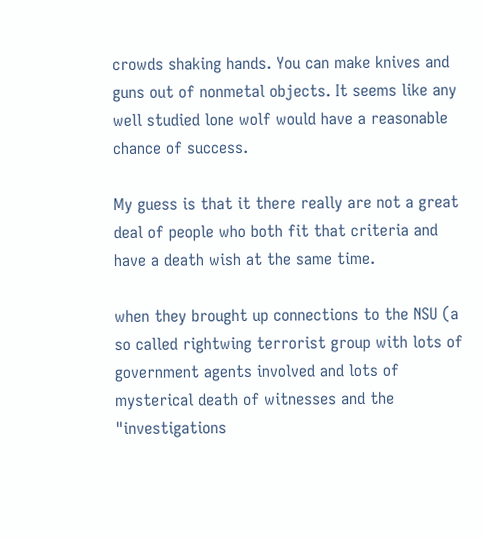crowds shaking hands. You can make knives and guns out of nonmetal objects. It seems like any well studied lone wolf would have a reasonable chance of success.

My guess is that it there really are not a great deal of people who both fit that criteria and have a death wish at the same time.

when they brought up connections to the NSU (a so called rightwing terrorist group with lots of government agents involved and lots of mysterical death of witnesses and the "investigations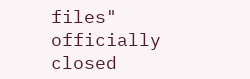files" officially closed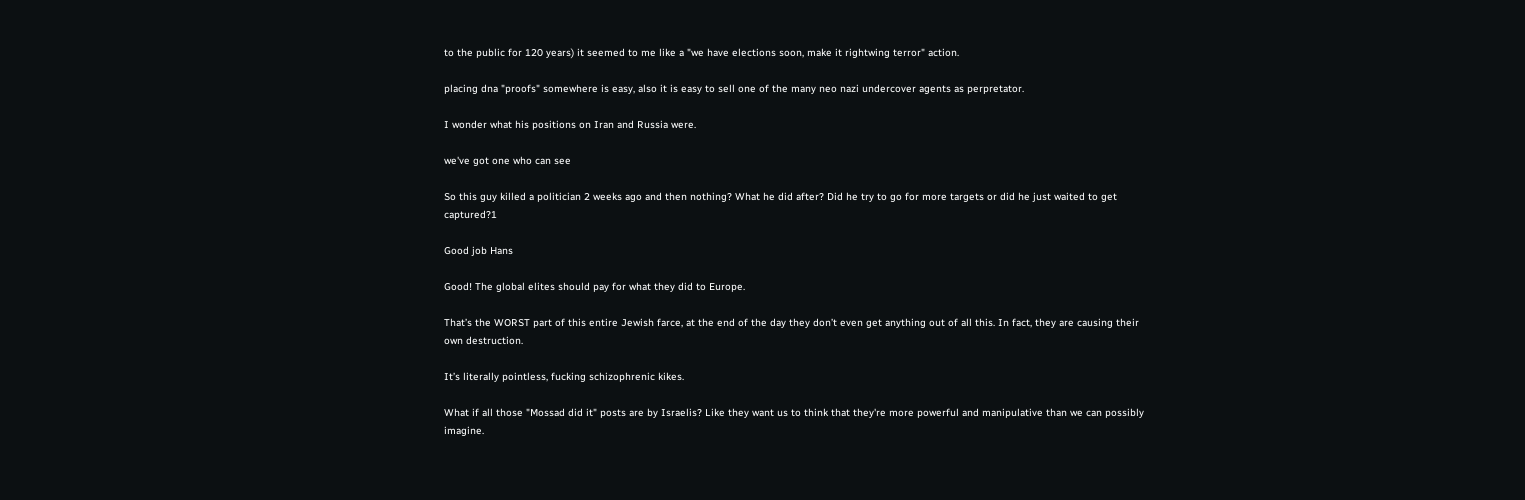to the public for 120 years) it seemed to me like a "we have elections soon, make it rightwing terror" action.

placing dna "proofs" somewhere is easy, also it is easy to sell one of the many neo nazi undercover agents as perpretator.

I wonder what his positions on Iran and Russia were.

we've got one who can see

So this guy killed a politician 2 weeks ago and then nothing? What he did after? Did he try to go for more targets or did he just waited to get captured?1

Good job Hans

Good! The global elites should pay for what they did to Europe.

That’s the WORST part of this entire Jewish farce, at the end of the day they don’t even get anything out of all this. In fact, they are causing their own destruction.

It’s literally pointless, fucking schizophrenic kikes.

What if all those "Mossad did it" posts are by Israelis? Like they want us to think that they're more powerful and manipulative than we can possibly imagine.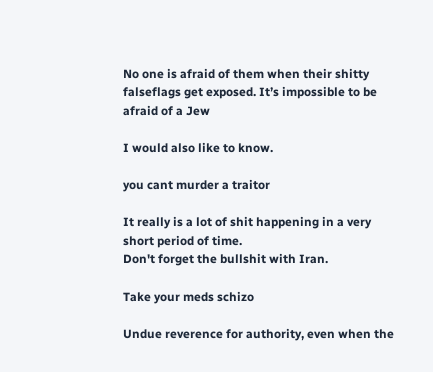No one is afraid of them when their shitty falseflags get exposed. It’s impossible to be afraid of a Jew

I would also like to know.

you cant murder a traitor

It really is a lot of shit happening in a very short period of time.
Don't forget the bullshit with Iran.

Take your meds schizo

Undue reverence for authority, even when the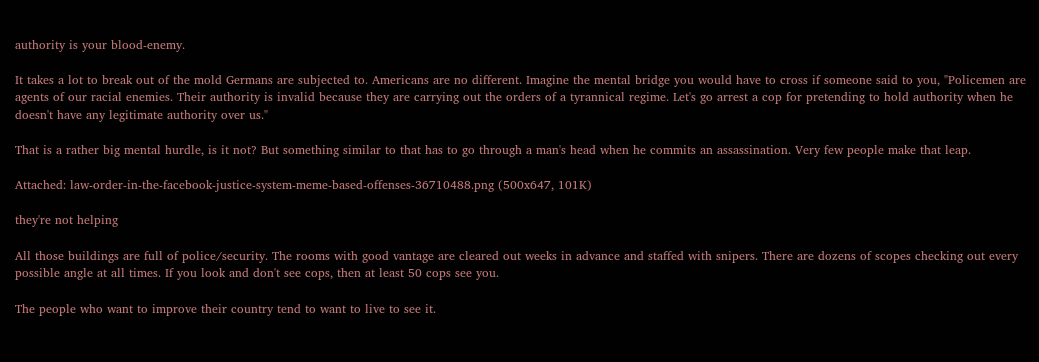authority is your blood-enemy.

It takes a lot to break out of the mold Germans are subjected to. Americans are no different. Imagine the mental bridge you would have to cross if someone said to you, "Policemen are agents of our racial enemies. Their authority is invalid because they are carrying out the orders of a tyrannical regime. Let's go arrest a cop for pretending to hold authority when he doesn't have any legitimate authority over us."

That is a rather big mental hurdle, is it not? But something similar to that has to go through a man's head when he commits an assassination. Very few people make that leap.

Attached: law-order-in-the-facebook-justice-system-meme-based-offenses-36710488.png (500x647, 101K)

they're not helping

All those buildings are full of police/security. The rooms with good vantage are cleared out weeks in advance and staffed with snipers. There are dozens of scopes checking out every possible angle at all times. If you look and don't see cops, then at least 50 cops see you.

The people who want to improve their country tend to want to live to see it.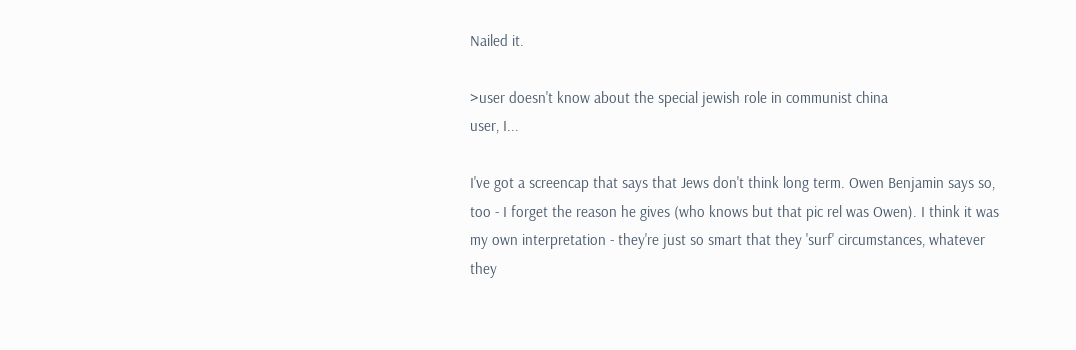Nailed it.

>user doesn't know about the special jewish role in communist china
user, I...

I've got a screencap that says that Jews don't think long term. Owen Benjamin says so, too - I forget the reason he gives (who knows but that pic rel was Owen). I think it was my own interpretation - they're just so smart that they 'surf' circumstances, whatever they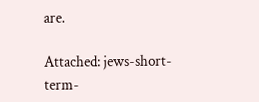are.

Attached: jews-short-term-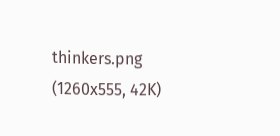thinkers.png (1260x555, 42K)